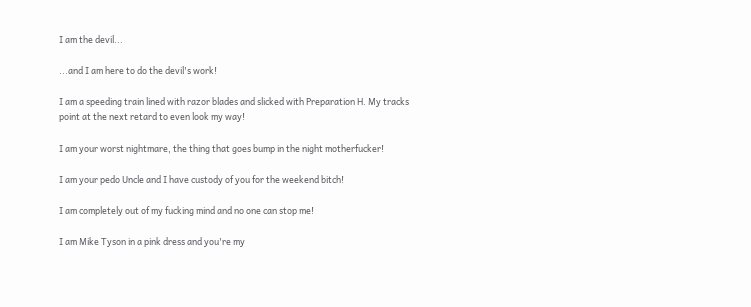I am the devil...

...and I am here to do the devil's work!

I am a speeding train lined with razor blades and slicked with Preparation H. My tracks point at the next retard to even look my way!

I am your worst nightmare, the thing that goes bump in the night motherfucker!

I am your pedo Uncle and I have custody of you for the weekend bitch!

I am completely out of my fucking mind and no one can stop me!

I am Mike Tyson in a pink dress and you're my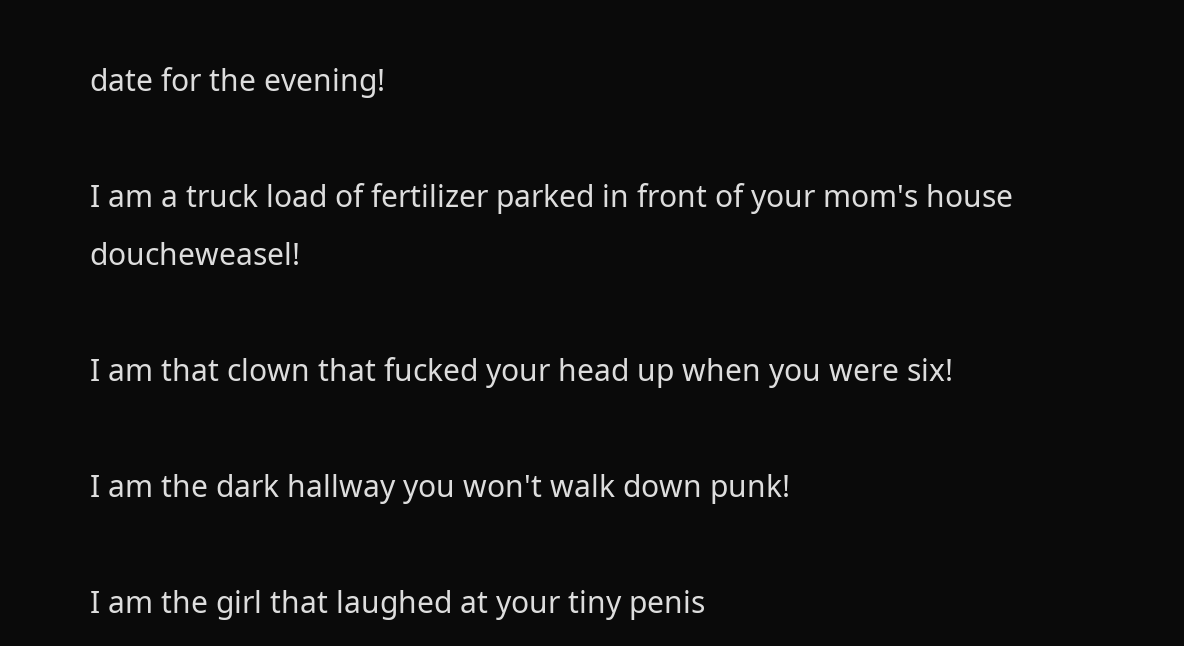date for the evening!

I am a truck load of fertilizer parked in front of your mom's house doucheweasel!

I am that clown that fucked your head up when you were six!

I am the dark hallway you won't walk down punk!

I am the girl that laughed at your tiny penis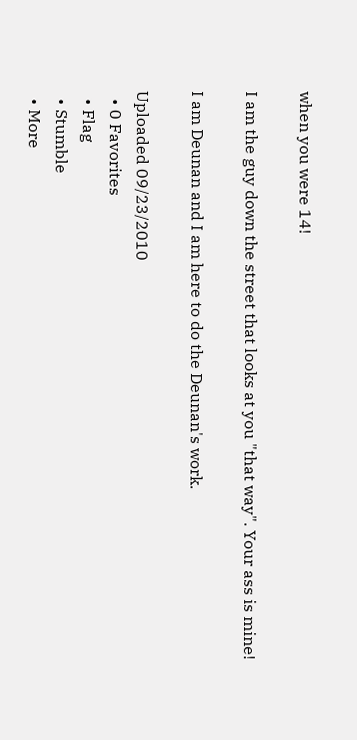when you were 14!

I am the guy down the street that looks at you "that way". Your ass is mine!

I am Deunan and I am here to do the Deunan's work.

Uploaded 09/23/2010
  • 0 Favorites
  • Flag
  • Stumble
  • More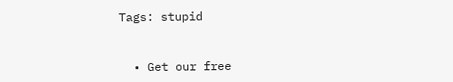Tags: stupid


  • Get our free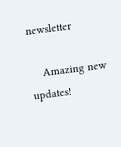newsletter

    Amazing new updates!